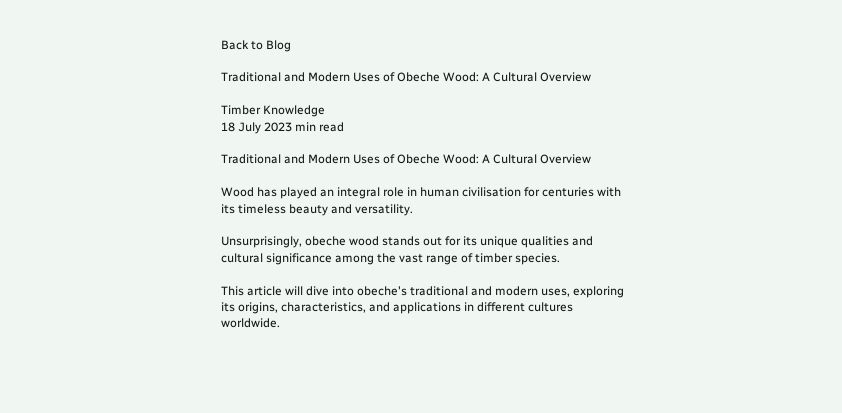Back to Blog

Traditional and Modern Uses of Obeche Wood: A Cultural Overview

Timber Knowledge
18 July 2023 min read

Traditional and Modern Uses of Obeche Wood: A Cultural Overview

Wood has played an integral role in human civilisation for centuries with its timeless beauty and versatility.

Unsurprisingly, obeche wood stands out for its unique qualities and cultural significance among the vast range of timber species.

This article will dive into obeche's traditional and modern uses, exploring its origins, characteristics, and applications in different cultures worldwide.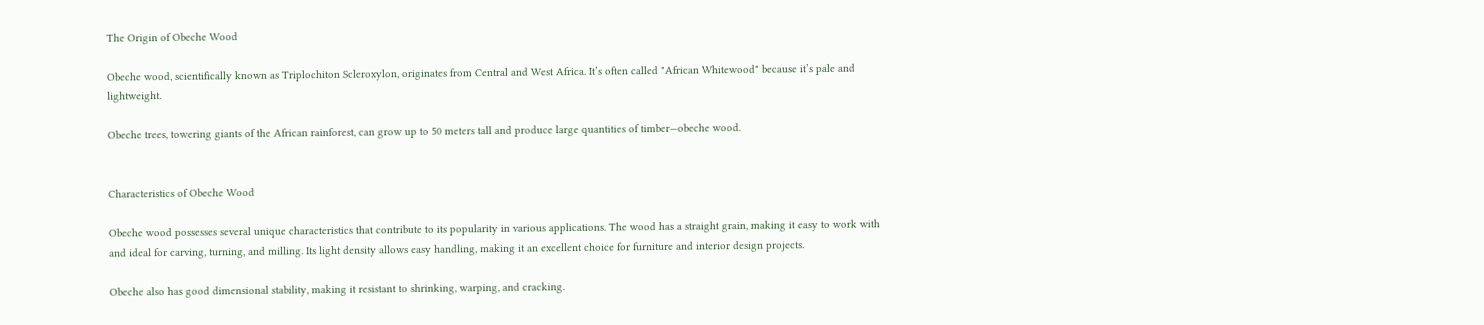The Origin of Obeche Wood

Obeche wood, scientifically known as Triplochiton Scleroxylon, originates from Central and West Africa. It’s often called "African Whitewood" because it’s pale and lightweight.

Obeche trees, towering giants of the African rainforest, can grow up to 50 meters tall and produce large quantities of timber—obeche wood.


Characteristics of Obeche Wood

Obeche wood possesses several unique characteristics that contribute to its popularity in various applications. The wood has a straight grain, making it easy to work with and ideal for carving, turning, and milling. Its light density allows easy handling, making it an excellent choice for furniture and interior design projects.

Obeche also has good dimensional stability, making it resistant to shrinking, warping, and cracking.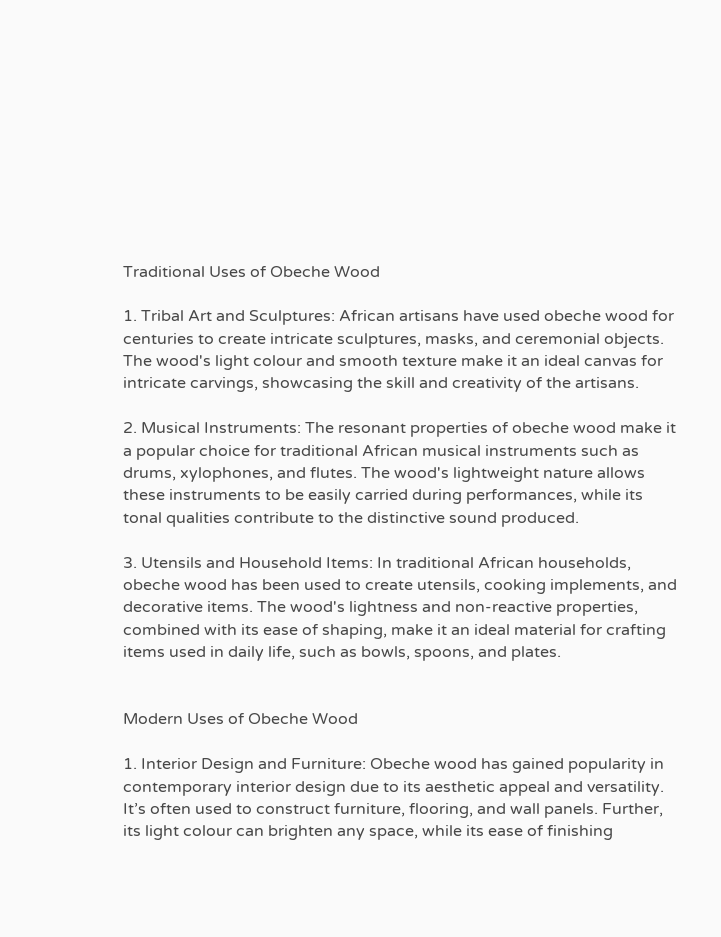Traditional Uses of Obeche Wood

1. Tribal Art and Sculptures: African artisans have used obeche wood for centuries to create intricate sculptures, masks, and ceremonial objects. The wood's light colour and smooth texture make it an ideal canvas for intricate carvings, showcasing the skill and creativity of the artisans.

2. Musical Instruments: The resonant properties of obeche wood make it a popular choice for traditional African musical instruments such as drums, xylophones, and flutes. The wood's lightweight nature allows these instruments to be easily carried during performances, while its tonal qualities contribute to the distinctive sound produced.

3. Utensils and Household Items: In traditional African households, obeche wood has been used to create utensils, cooking implements, and decorative items. The wood's lightness and non-reactive properties, combined with its ease of shaping, make it an ideal material for crafting items used in daily life, such as bowls, spoons, and plates.


Modern Uses of Obeche Wood

1. Interior Design and Furniture: Obeche wood has gained popularity in contemporary interior design due to its aesthetic appeal and versatility. It’s often used to construct furniture, flooring, and wall panels. Further, its light colour can brighten any space, while its ease of finishing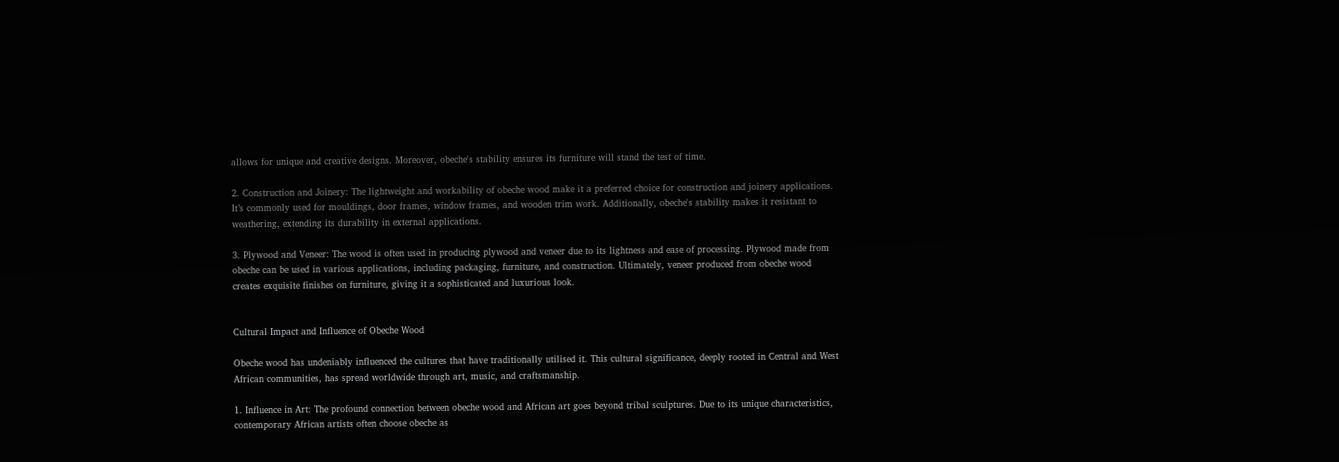allows for unique and creative designs. Moreover, obeche's stability ensures its furniture will stand the test of time.

2. Construction and Joinery: The lightweight and workability of obeche wood make it a preferred choice for construction and joinery applications. It’s commonly used for mouldings, door frames, window frames, and wooden trim work. Additionally, obeche's stability makes it resistant to weathering, extending its durability in external applications.

3. Plywood and Veneer: The wood is often used in producing plywood and veneer due to its lightness and ease of processing. Plywood made from obeche can be used in various applications, including packaging, furniture, and construction. Ultimately, veneer produced from obeche wood creates exquisite finishes on furniture, giving it a sophisticated and luxurious look.


Cultural Impact and Influence of Obeche Wood

Obeche wood has undeniably influenced the cultures that have traditionally utilised it. This cultural significance, deeply rooted in Central and West African communities, has spread worldwide through art, music, and craftsmanship.

1. Influence in Art: The profound connection between obeche wood and African art goes beyond tribal sculptures. Due to its unique characteristics, contemporary African artists often choose obeche as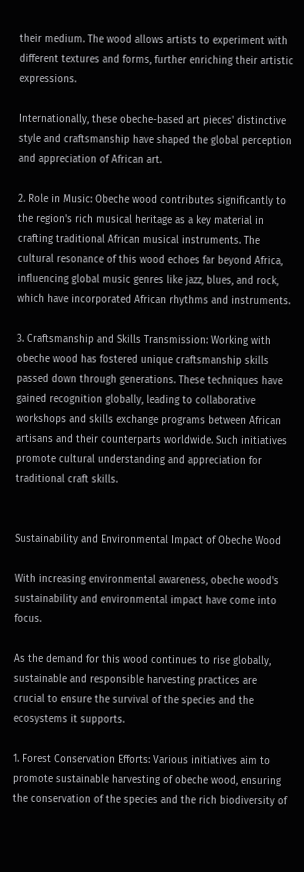their medium. The wood allows artists to experiment with different textures and forms, further enriching their artistic expressions.

Internationally, these obeche-based art pieces' distinctive style and craftsmanship have shaped the global perception and appreciation of African art.

2. Role in Music: Obeche wood contributes significantly to the region's rich musical heritage as a key material in crafting traditional African musical instruments. The cultural resonance of this wood echoes far beyond Africa, influencing global music genres like jazz, blues, and rock, which have incorporated African rhythms and instruments.

3. Craftsmanship and Skills Transmission: Working with obeche wood has fostered unique craftsmanship skills passed down through generations. These techniques have gained recognition globally, leading to collaborative workshops and skills exchange programs between African artisans and their counterparts worldwide. Such initiatives promote cultural understanding and appreciation for traditional craft skills.


Sustainability and Environmental Impact of Obeche Wood

With increasing environmental awareness, obeche wood's sustainability and environmental impact have come into focus.

As the demand for this wood continues to rise globally, sustainable and responsible harvesting practices are crucial to ensure the survival of the species and the ecosystems it supports.

1. Forest Conservation Efforts: Various initiatives aim to promote sustainable harvesting of obeche wood, ensuring the conservation of the species and the rich biodiversity of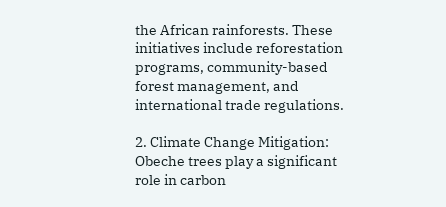the African rainforests. These initiatives include reforestation programs, community-based forest management, and international trade regulations.

2. Climate Change Mitigation: Obeche trees play a significant role in carbon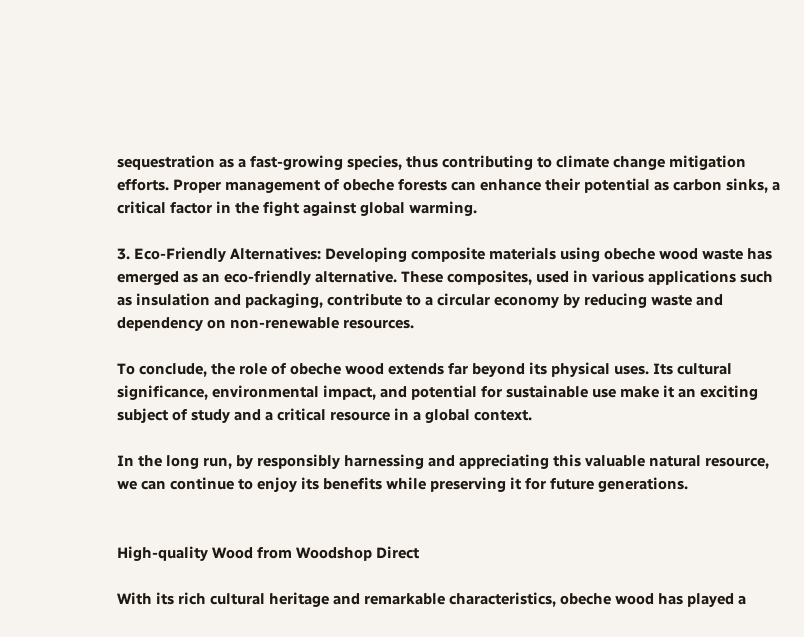sequestration as a fast-growing species, thus contributing to climate change mitigation efforts. Proper management of obeche forests can enhance their potential as carbon sinks, a critical factor in the fight against global warming.

3. Eco-Friendly Alternatives: Developing composite materials using obeche wood waste has emerged as an eco-friendly alternative. These composites, used in various applications such as insulation and packaging, contribute to a circular economy by reducing waste and dependency on non-renewable resources.

To conclude, the role of obeche wood extends far beyond its physical uses. Its cultural significance, environmental impact, and potential for sustainable use make it an exciting subject of study and a critical resource in a global context.

In the long run, by responsibly harnessing and appreciating this valuable natural resource, we can continue to enjoy its benefits while preserving it for future generations.


High-quality Wood from Woodshop Direct

With its rich cultural heritage and remarkable characteristics, obeche wood has played a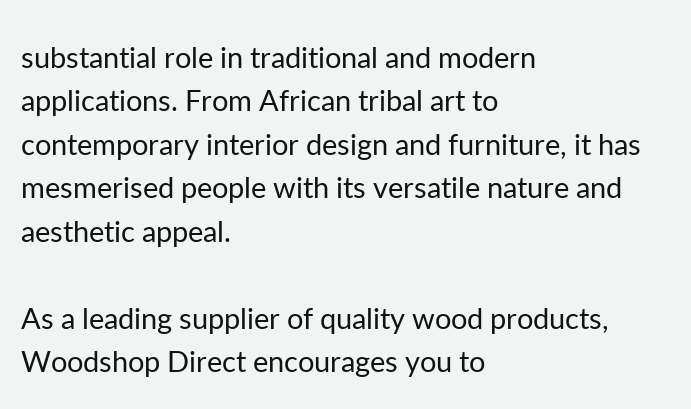substantial role in traditional and modern applications. From African tribal art to contemporary interior design and furniture, it has mesmerised people with its versatile nature and aesthetic appeal.

As a leading supplier of quality wood products, Woodshop Direct encourages you to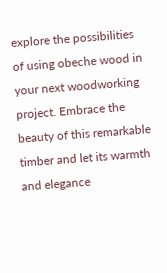explore the possibilities of using obeche wood in your next woodworking project. Embrace the beauty of this remarkable timber and let its warmth and elegance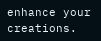enhance your creations.